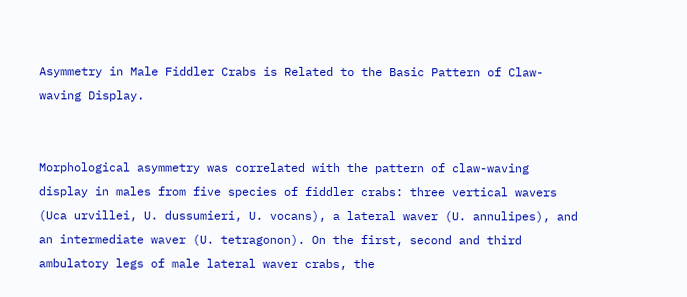Asymmetry in Male Fiddler Crabs is Related to the Basic Pattern of Claw-waving Display.


Morphological asymmetry was correlated with the pattern of claw-waving display in males from five species of fiddler crabs: three vertical wavers (Uca urvillei, U. dussumieri, U. vocans), a lateral waver (U. annulipes), and an intermediate waver (U. tetragonon). On the first, second and third ambulatory legs of male lateral waver crabs, the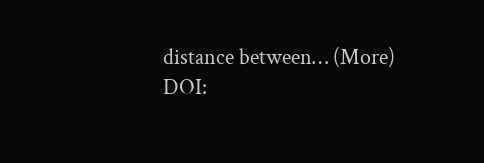distance between… (More)
DOI: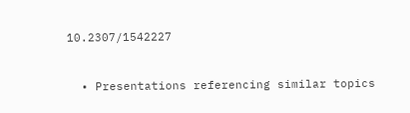10.2307/1542227


  • Presentations referencing similar topics